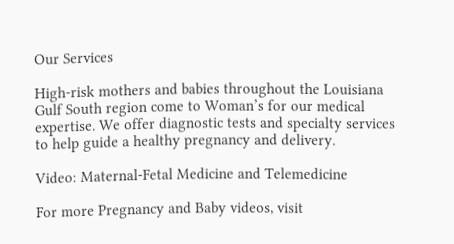Our Services

High-risk mothers and babies throughout the Louisiana Gulf South region come to Woman’s for our medical expertise. We offer diagnostic tests and specialty services to help guide a healthy pregnancy and delivery.

Video: Maternal-Fetal Medicine and Telemedicine

For more Pregnancy and Baby videos, visit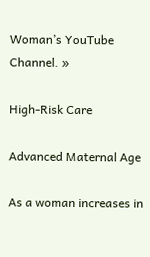Woman’s YouTube Channel. »

High-Risk Care

Advanced Maternal Age

As a woman increases in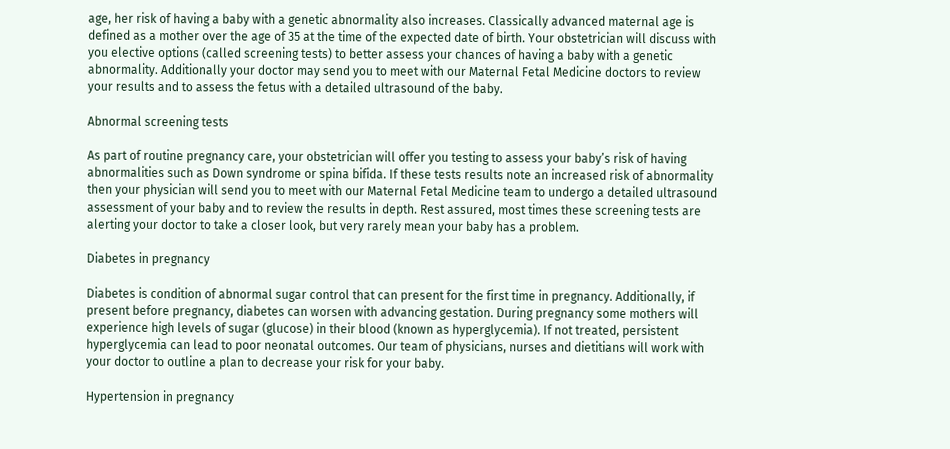age, her risk of having a baby with a genetic abnormality also increases. Classically advanced maternal age is defined as a mother over the age of 35 at the time of the expected date of birth. Your obstetrician will discuss with you elective options (called screening tests) to better assess your chances of having a baby with a genetic abnormality. Additionally your doctor may send you to meet with our Maternal Fetal Medicine doctors to review your results and to assess the fetus with a detailed ultrasound of the baby.

Abnormal screening tests

As part of routine pregnancy care, your obstetrician will offer you testing to assess your baby’s risk of having abnormalities such as Down syndrome or spina bifida. If these tests results note an increased risk of abnormality then your physician will send you to meet with our Maternal Fetal Medicine team to undergo a detailed ultrasound assessment of your baby and to review the results in depth. Rest assured, most times these screening tests are alerting your doctor to take a closer look, but very rarely mean your baby has a problem.

Diabetes in pregnancy

Diabetes is condition of abnormal sugar control that can present for the first time in pregnancy. Additionally, if present before pregnancy, diabetes can worsen with advancing gestation. During pregnancy some mothers will experience high levels of sugar (glucose) in their blood (known as hyperglycemia). If not treated, persistent hyperglycemia can lead to poor neonatal outcomes. Our team of physicians, nurses and dietitians will work with your doctor to outline a plan to decrease your risk for your baby.

Hypertension in pregnancy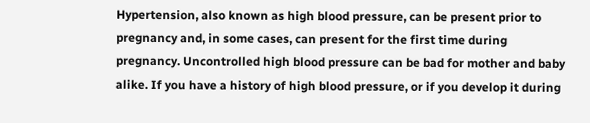Hypertension, also known as high blood pressure, can be present prior to pregnancy and, in some cases, can present for the first time during pregnancy. Uncontrolled high blood pressure can be bad for mother and baby alike. If you have a history of high blood pressure, or if you develop it during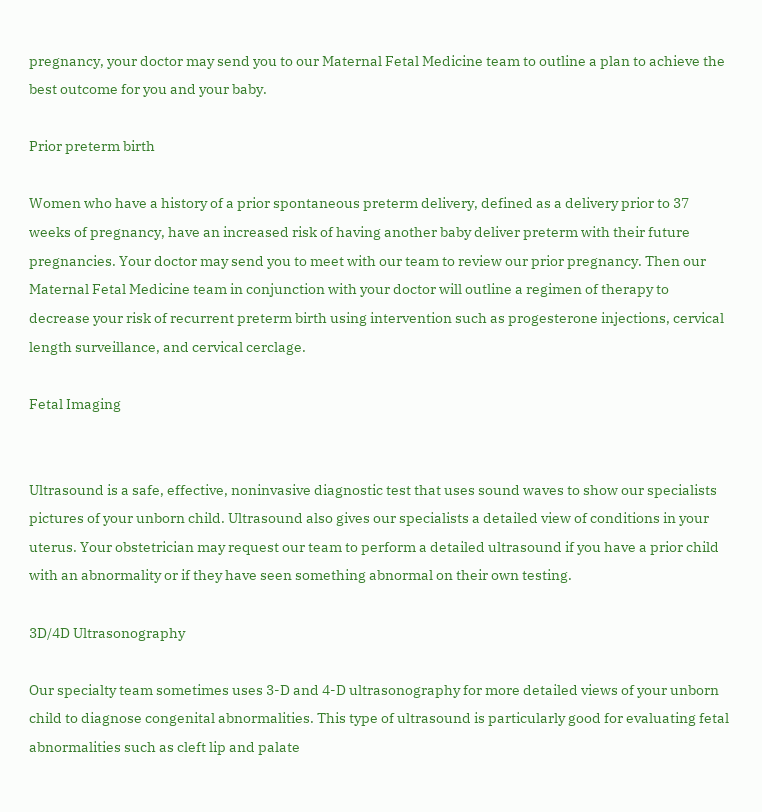pregnancy, your doctor may send you to our Maternal Fetal Medicine team to outline a plan to achieve the best outcome for you and your baby.

Prior preterm birth

Women who have a history of a prior spontaneous preterm delivery, defined as a delivery prior to 37 weeks of pregnancy, have an increased risk of having another baby deliver preterm with their future pregnancies. Your doctor may send you to meet with our team to review our prior pregnancy. Then our Maternal Fetal Medicine team in conjunction with your doctor will outline a regimen of therapy to decrease your risk of recurrent preterm birth using intervention such as progesterone injections, cervical length surveillance, and cervical cerclage.

Fetal Imaging


Ultrasound is a safe, effective, noninvasive diagnostic test that uses sound waves to show our specialists pictures of your unborn child. Ultrasound also gives our specialists a detailed view of conditions in your uterus. Your obstetrician may request our team to perform a detailed ultrasound if you have a prior child with an abnormality or if they have seen something abnormal on their own testing.

3D/4D Ultrasonography

Our specialty team sometimes uses 3-D and 4-D ultrasonography for more detailed views of your unborn child to diagnose congenital abnormalities. This type of ultrasound is particularly good for evaluating fetal abnormalities such as cleft lip and palate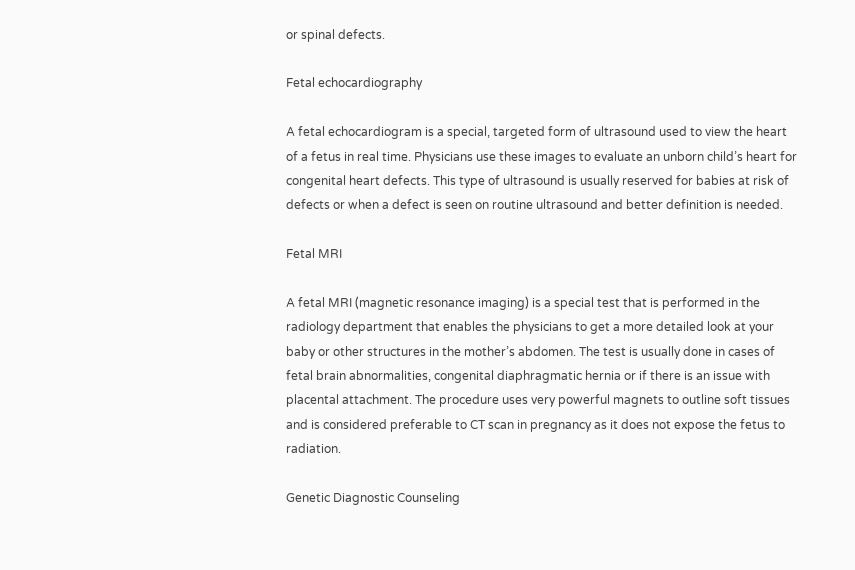or spinal defects.

Fetal echocardiography

A fetal echocardiogram is a special, targeted form of ultrasound used to view the heart of a fetus in real time. Physicians use these images to evaluate an unborn child’s heart for congenital heart defects. This type of ultrasound is usually reserved for babies at risk of defects or when a defect is seen on routine ultrasound and better definition is needed.

Fetal MRI

A fetal MRI (magnetic resonance imaging) is a special test that is performed in the radiology department that enables the physicians to get a more detailed look at your baby or other structures in the mother’s abdomen. The test is usually done in cases of fetal brain abnormalities, congenital diaphragmatic hernia or if there is an issue with placental attachment. The procedure uses very powerful magnets to outline soft tissues and is considered preferable to CT scan in pregnancy as it does not expose the fetus to radiation.

Genetic Diagnostic Counseling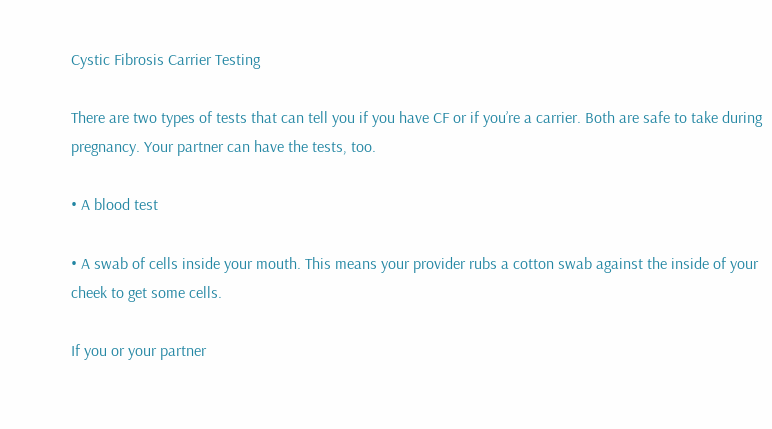Cystic Fibrosis Carrier Testing

There are two types of tests that can tell you if you have CF or if you’re a carrier. Both are safe to take during pregnancy. Your partner can have the tests, too.

• A blood test

• A swab of cells inside your mouth. This means your provider rubs a cotton swab against the inside of your cheek to get some cells.

If you or your partner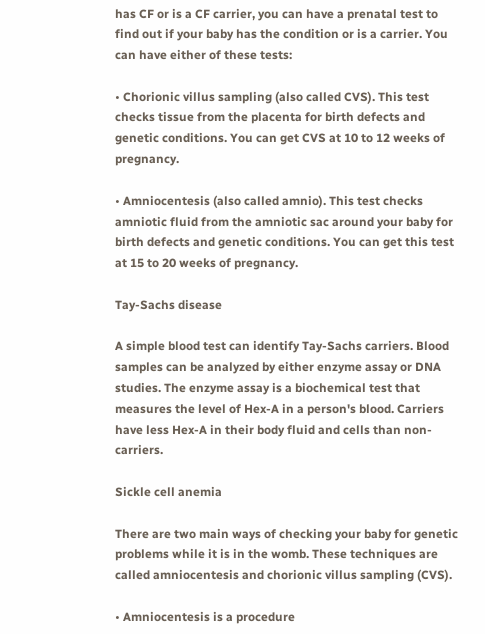has CF or is a CF carrier, you can have a prenatal test to find out if your baby has the condition or is a carrier. You can have either of these tests:

• Chorionic villus sampling (also called CVS). This test checks tissue from the placenta for birth defects and genetic conditions. You can get CVS at 10 to 12 weeks of pregnancy.

• Amniocentesis (also called amnio). This test checks amniotic fluid from the amniotic sac around your baby for birth defects and genetic conditions. You can get this test at 15 to 20 weeks of pregnancy.

Tay-Sachs disease

A simple blood test can identify Tay-Sachs carriers. Blood samples can be analyzed by either enzyme assay or DNA studies. The enzyme assay is a biochemical test that measures the level of Hex-A in a person's blood. Carriers have less Hex-A in their body fluid and cells than non-carriers.

Sickle cell anemia

There are two main ways of checking your baby for genetic problems while it is in the womb. These techniques are called amniocentesis and chorionic villus sampling (CVS).

• Amniocentesis is a procedure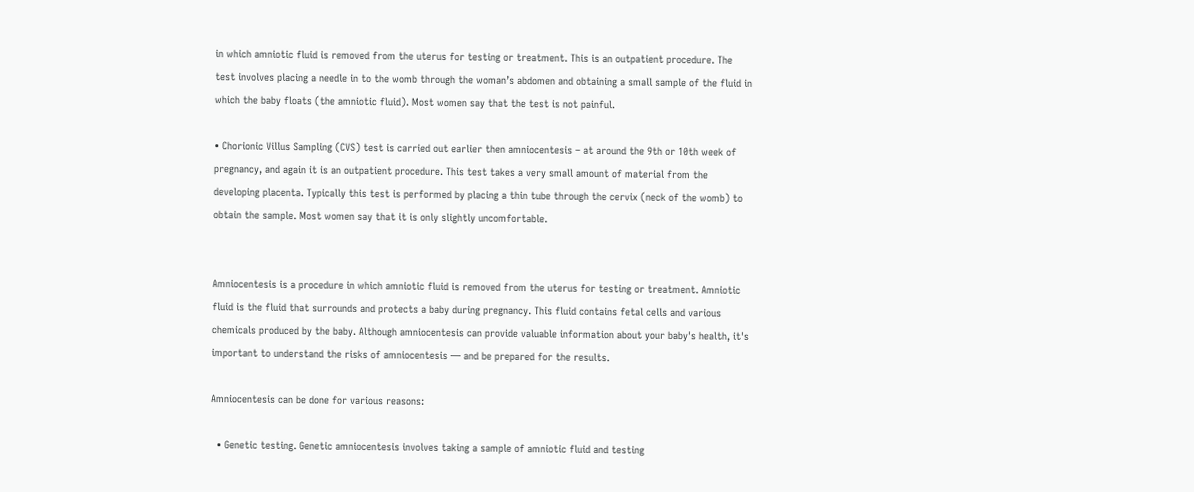in which amniotic fluid is removed from the uterus for testing or treatment. This is an outpatient procedure. The test involves placing a needle in to the womb through the woman’s abdomen and obtaining a small sample of the fluid in which the baby floats (the amniotic fluid). Most women say that the test is not painful.

• Chorionic Villus Sampling (CVS) test is carried out earlier then amniocentesis – at around the 9th or 10th week of pregnancy, and again it is an outpatient procedure. This test takes a very small amount of material from the developing placenta. Typically this test is performed by placing a thin tube through the cervix (neck of the womb) to obtain the sample. Most women say that it is only slightly uncomfortable.


Amniocentesis is a procedure in which amniotic fluid is removed from the uterus for testing or treatment. Amniotic fluid is the fluid that surrounds and protects a baby during pregnancy. This fluid contains fetal cells and various chemicals produced by the baby. Although amniocentesis can provide valuable information about your baby's health, it's important to understand the risks of amniocentesis — and be prepared for the results.

Amniocentesis can be done for various reasons:

  • Genetic testing. Genetic amniocentesis involves taking a sample of amniotic fluid and testing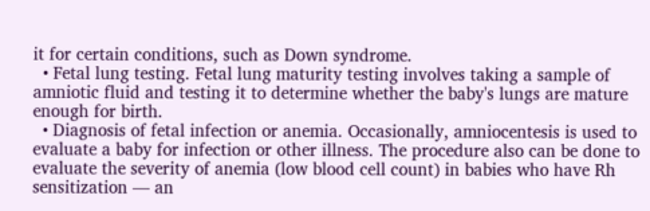it for certain conditions, such as Down syndrome.
  • Fetal lung testing. Fetal lung maturity testing involves taking a sample of amniotic fluid and testing it to determine whether the baby's lungs are mature enough for birth.
  • Diagnosis of fetal infection or anemia. Occasionally, amniocentesis is used to evaluate a baby for infection or other illness. The procedure also can be done to evaluate the severity of anemia (low blood cell count) in babies who have Rh sensitization — an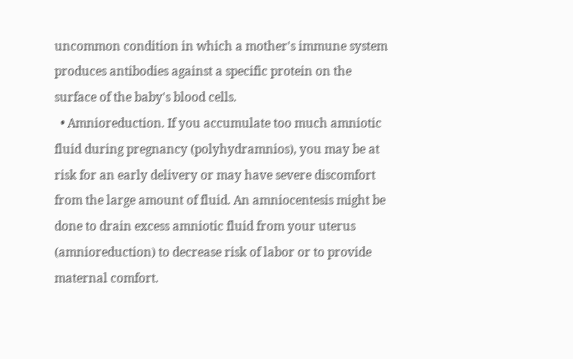uncommon condition in which a mother's immune system produces antibodies against a specific protein on the surface of the baby's blood cells.
  • Amnioreduction. If you accumulate too much amniotic fluid during pregnancy (polyhydramnios), you may be at risk for an early delivery or may have severe discomfort from the large amount of fluid. An amniocentesis might be done to drain excess amniotic fluid from your uterus (amnioreduction) to decrease risk of labor or to provide maternal comfort.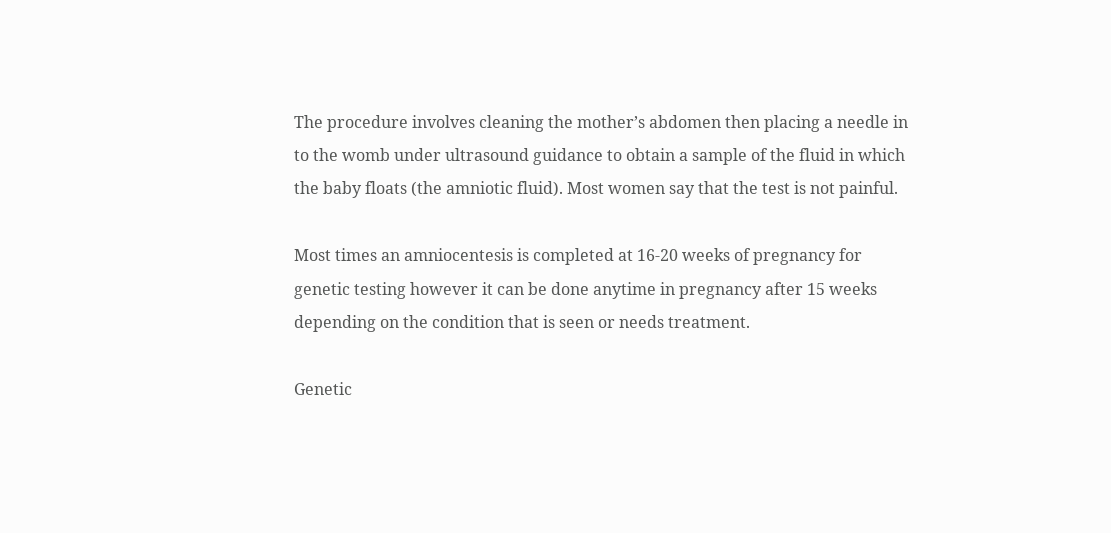The procedure involves cleaning the mother’s abdomen then placing a needle in to the womb under ultrasound guidance to obtain a sample of the fluid in which the baby floats (the amniotic fluid). Most women say that the test is not painful.

Most times an amniocentesis is completed at 16-20 weeks of pregnancy for genetic testing however it can be done anytime in pregnancy after 15 weeks depending on the condition that is seen or needs treatment.

Genetic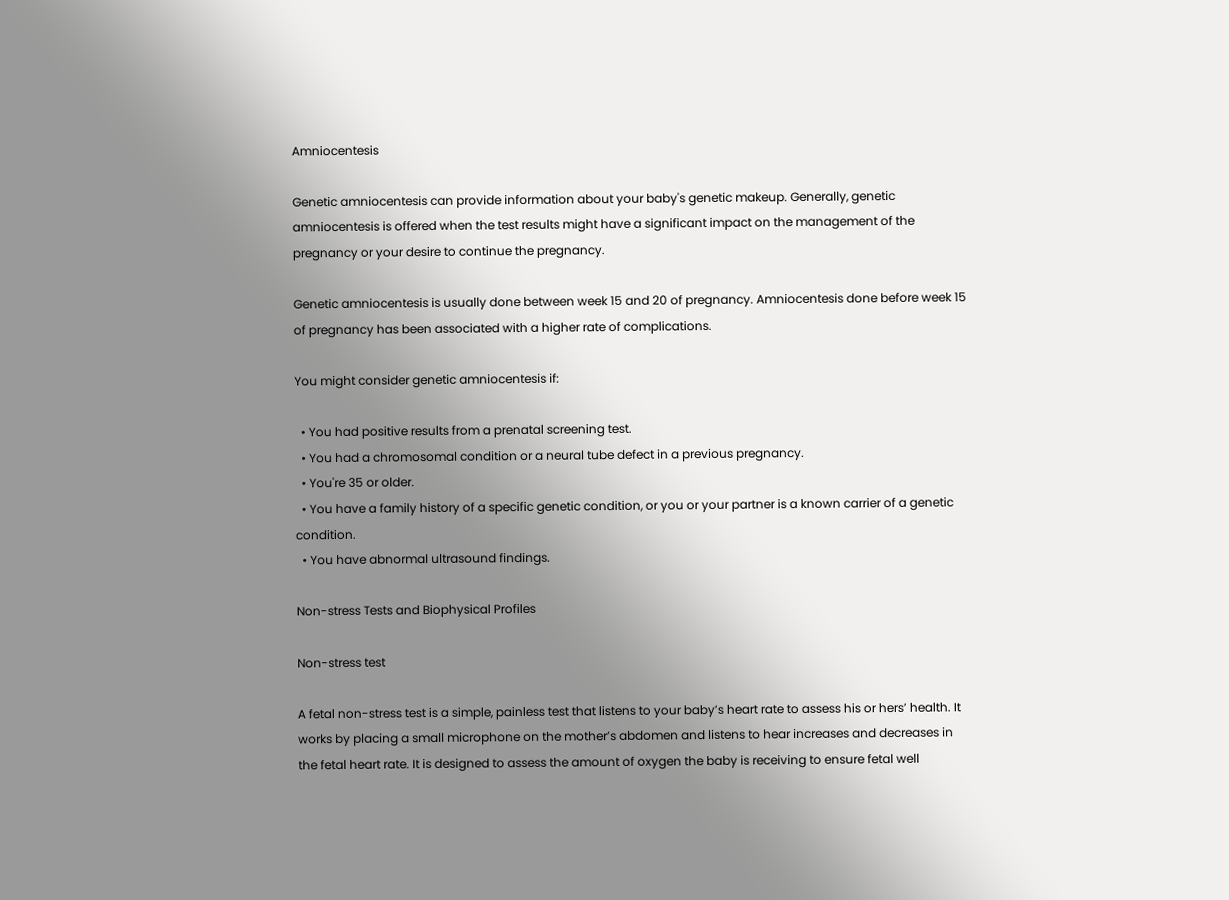Amniocentesis

Genetic amniocentesis can provide information about your baby's genetic makeup. Generally, genetic amniocentesis is offered when the test results might have a significant impact on the management of the pregnancy or your desire to continue the pregnancy.

Genetic amniocentesis is usually done between week 15 and 20 of pregnancy. Amniocentesis done before week 15 of pregnancy has been associated with a higher rate of complications.

You might consider genetic amniocentesis if:

  • You had positive results from a prenatal screening test.
  • You had a chromosomal condition or a neural tube defect in a previous pregnancy.
  • You're 35 or older.
  • You have a family history of a specific genetic condition, or you or your partner is a known carrier of a genetic condition.
  • You have abnormal ultrasound findings.

Non-stress Tests and Biophysical Profiles

Non-stress test

A fetal non-stress test is a simple, painless test that listens to your baby’s heart rate to assess his or hers’ health. It works by placing a small microphone on the mother’s abdomen and listens to hear increases and decreases in the fetal heart rate. It is designed to assess the amount of oxygen the baby is receiving to ensure fetal well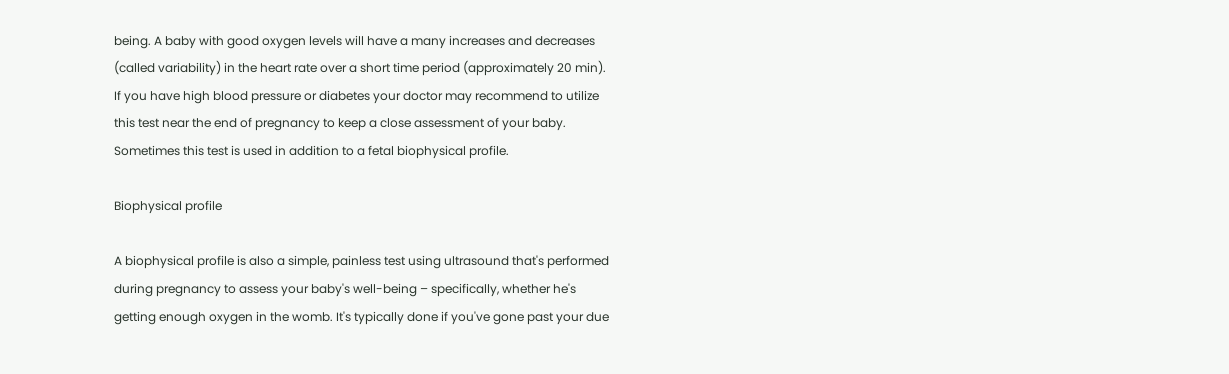being. A baby with good oxygen levels will have a many increases and decreases (called variability) in the heart rate over a short time period (approximately 20 min). If you have high blood pressure or diabetes your doctor may recommend to utilize this test near the end of pregnancy to keep a close assessment of your baby. Sometimes this test is used in addition to a fetal biophysical profile.

Biophysical profile

A biophysical profile is also a simple, painless test using ultrasound that's performed during pregnancy to assess your baby's well-being – specifically, whether he's getting enough oxygen in the womb. It's typically done if you've gone past your due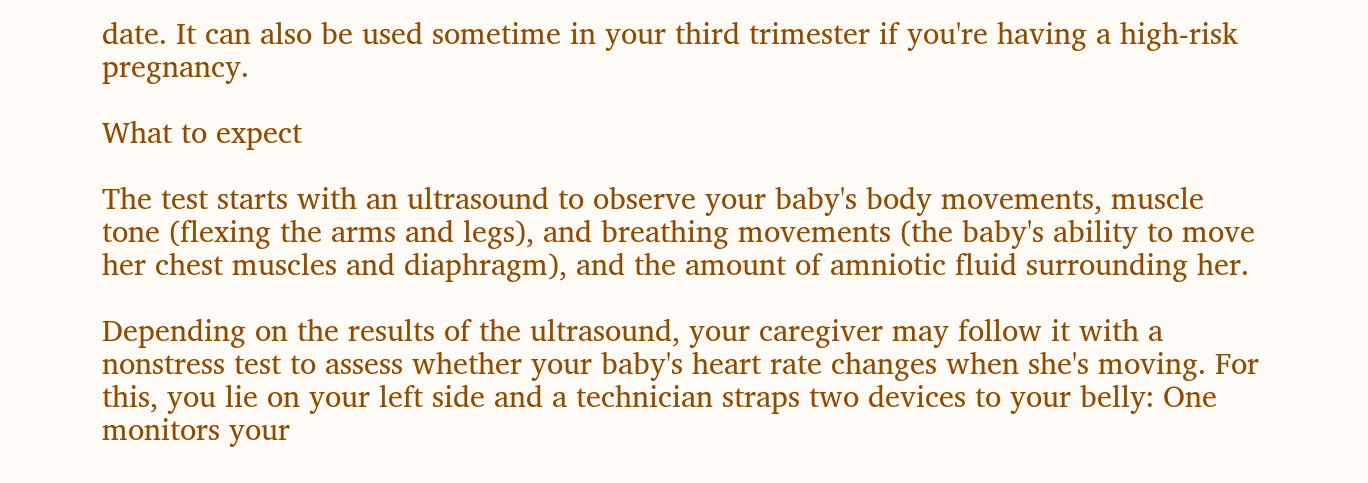date. It can also be used sometime in your third trimester if you're having a high-risk pregnancy.

What to expect

The test starts with an ultrasound to observe your baby's body movements, muscle tone (flexing the arms and legs), and breathing movements (the baby's ability to move her chest muscles and diaphragm), and the amount of amniotic fluid surrounding her.

Depending on the results of the ultrasound, your caregiver may follow it with a nonstress test to assess whether your baby's heart rate changes when she's moving. For this, you lie on your left side and a technician straps two devices to your belly: One monitors your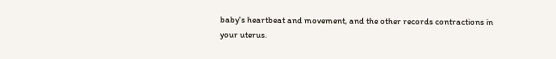baby's heartbeat and movement, and the other records contractions in your uterus.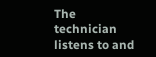The technician listens to and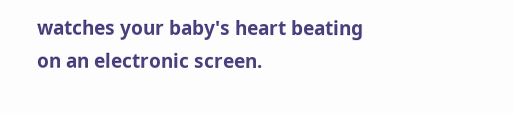watches your baby's heart beating on an electronic screen.